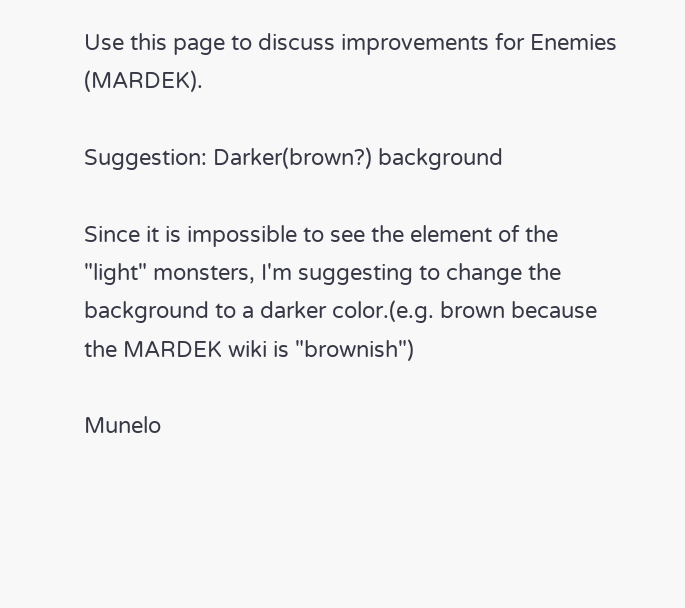Use this page to discuss improvements for Enemies (MARDEK).

Suggestion: Darker(brown?) background

Since it is impossible to see the element of the "light" monsters, I'm suggesting to change the background to a darker color.(e.g. brown because the MARDEK wiki is "brownish")

Munelo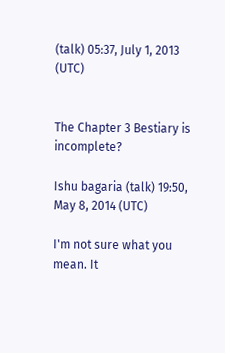(talk) 05:37, July 1, 2013 (UTC)


The Chapter 3 Bestiary is incomplete?

Ishu bagaria (talk) 19:50, May 8, 2014 (UTC)

I'm not sure what you mean. It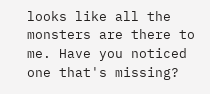looks like all the monsters are there to me. Have you noticed one that's missing?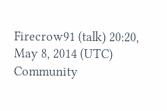Firecrow91 (talk) 20:20, May 8, 2014 (UTC)
Community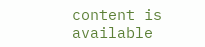content is available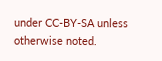under CC-BY-SA unless otherwise noted.